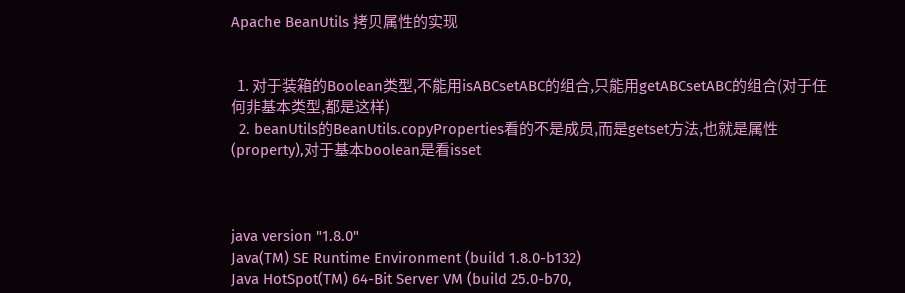Apache BeanUtils 拷贝属性的实现


  1. 对于装箱的Boolean类型,不能用isABCsetABC的组合,只能用getABCsetABC的组合(对于任何非基本类型,都是这样)
  2. beanUtils的BeanUtils.copyProperties看的不是成员,而是getset方法,也就是属性(property),对于基本boolean是看isset



java version "1.8.0"
Java(TM) SE Runtime Environment (build 1.8.0-b132)
Java HotSpot(TM) 64-Bit Server VM (build 25.0-b70,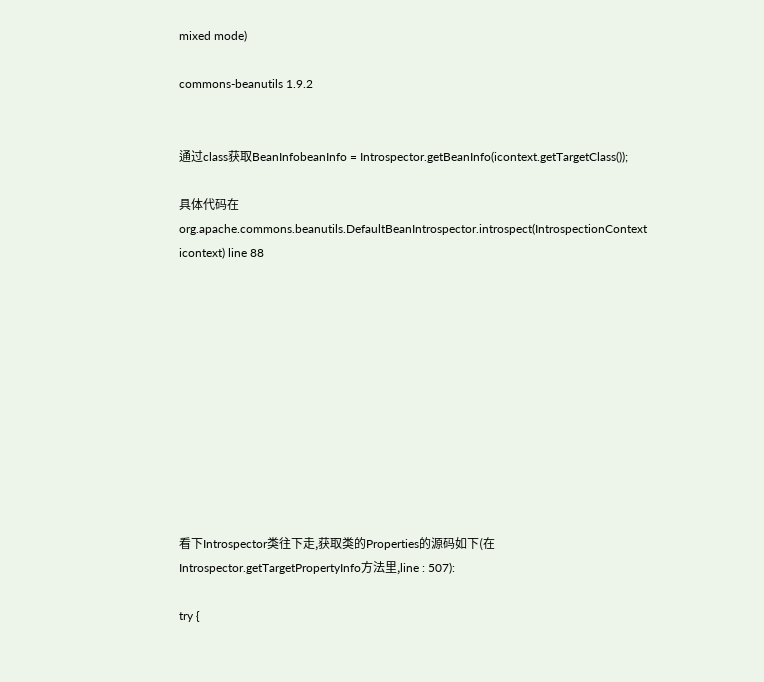mixed mode)

commons-beanutils 1.9.2


通过class获取BeanInfobeanInfo = Introspector.getBeanInfo(icontext.getTargetClass());

具体代码在 org.apache.commons.beanutils.DefaultBeanIntrospector.introspect(IntrospectionContext icontext) line 88











看下Introspector类往下走,获取类的Properties的源码如下(在Introspector.getTargetPropertyInfo方法里,line : 507):

try {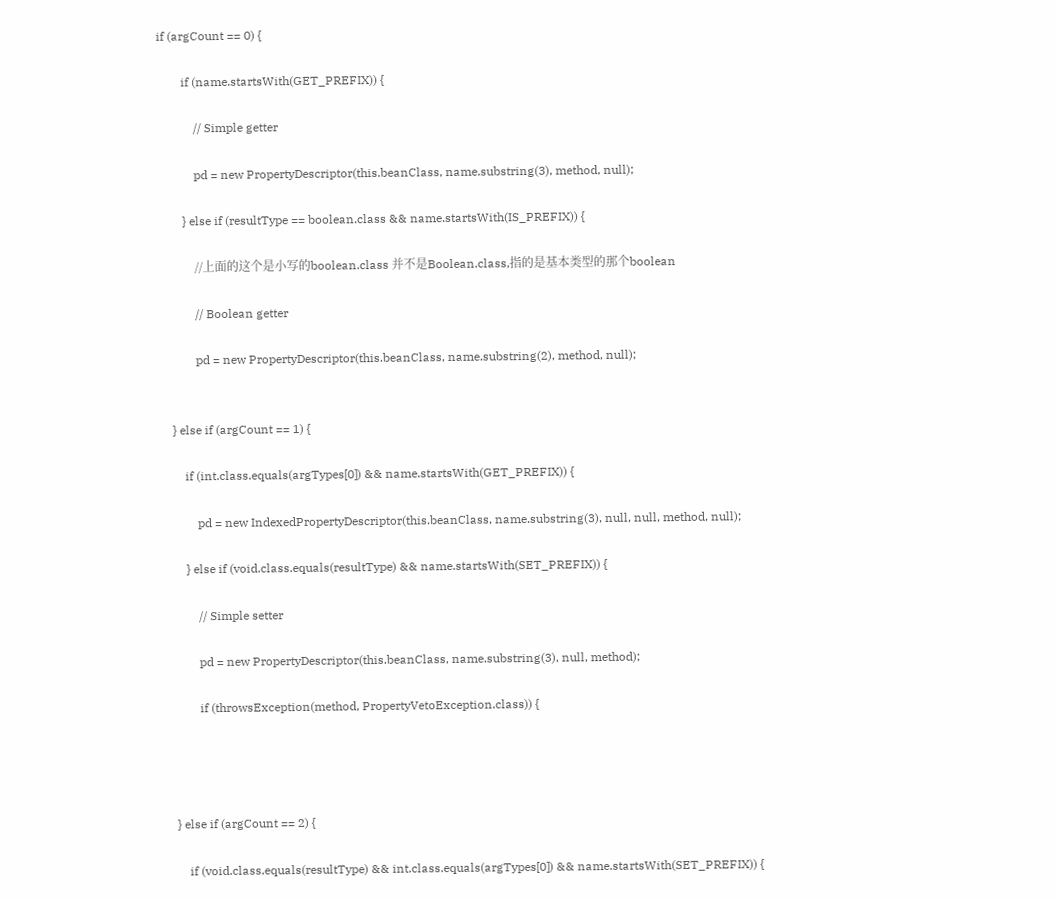if (argCount == 0) {

        if (name.startsWith(GET_PREFIX)) {

            // Simple getter

            pd = new PropertyDescriptor(this.beanClass, name.substring(3), method, null);

        } else if (resultType == boolean.class && name.startsWith(IS_PREFIX)) {

            //上面的这个是小写的boolean.class 并不是Boolean.class,指的是基本类型的那个boolean

            // Boolean getter

            pd = new PropertyDescriptor(this.beanClass, name.substring(2), method, null);


    } else if (argCount == 1) {

        if (int.class.equals(argTypes[0]) && name.startsWith(GET_PREFIX)) {

            pd = new IndexedPropertyDescriptor(this.beanClass, name.substring(3), null, null, method, null);

        } else if (void.class.equals(resultType) && name.startsWith(SET_PREFIX)) {

            // Simple setter

            pd = new PropertyDescriptor(this.beanClass, name.substring(3), null, method);

            if (throwsException(method, PropertyVetoException.class)) {




    } else if (argCount == 2) {

        if (void.class.equals(resultType) && int.class.equals(argTypes[0]) && name.startsWith(SET_PREFIX)) {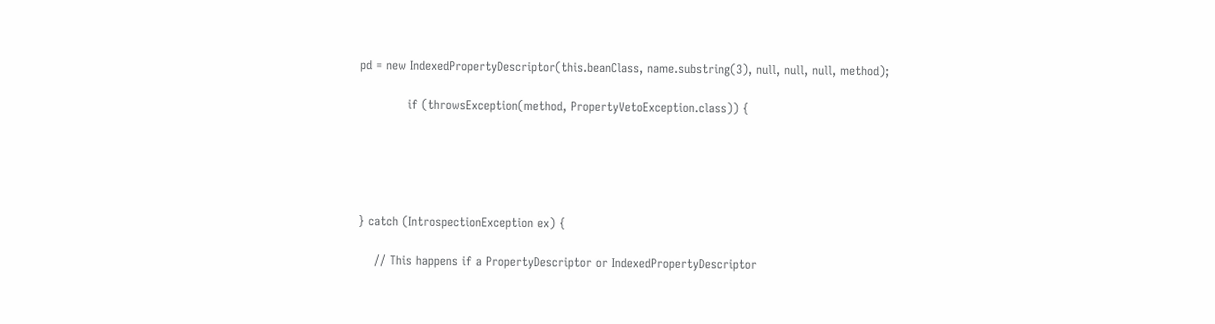pd = new IndexedPropertyDescriptor(this.beanClass, name.substring(3), null, null, null, method);

            if (throwsException(method, PropertyVetoException.class)) {





} catch (IntrospectionException ex) {

    // This happens if a PropertyDescriptor or IndexedPropertyDescriptor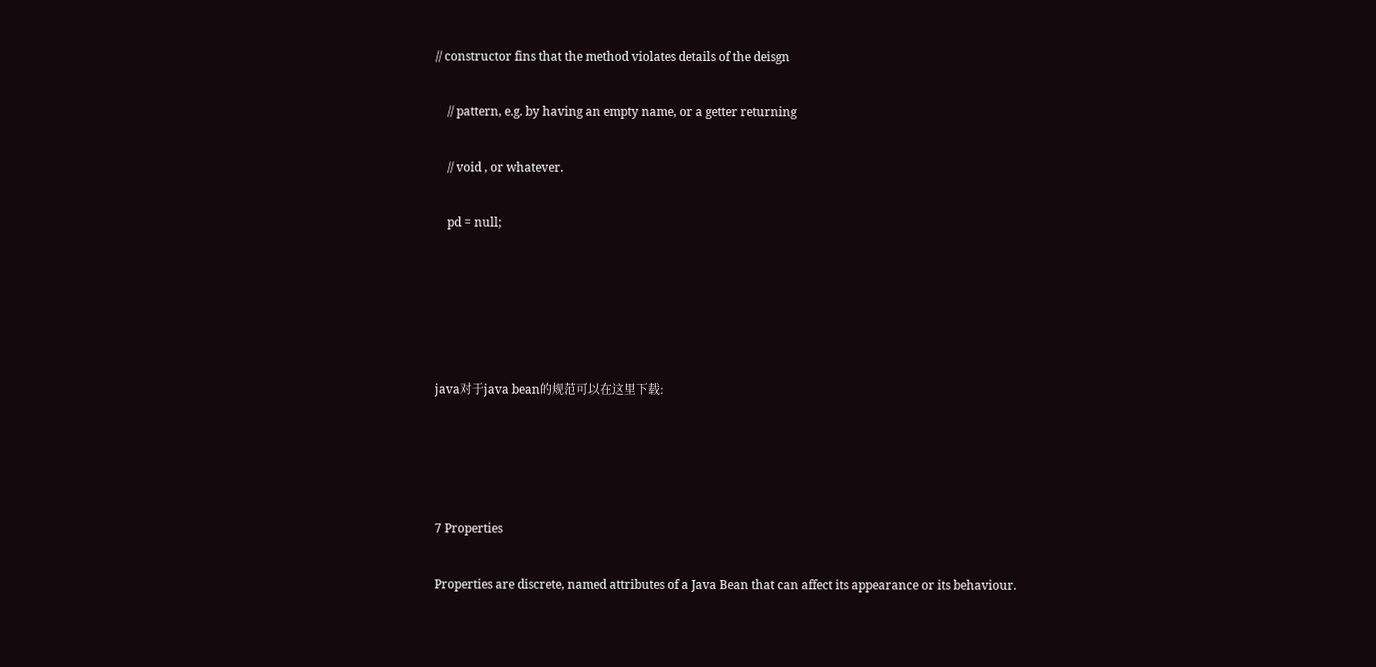// constructor fins that the method violates details of the deisgn

    // pattern, e.g. by having an empty name, or a getter returning

    // void , or whatever.

    pd = null;





java对于java bean的规范可以在这里下载:




7 Properties

Properties are discrete, named attributes of a Java Bean that can affect its appearance or its behaviour.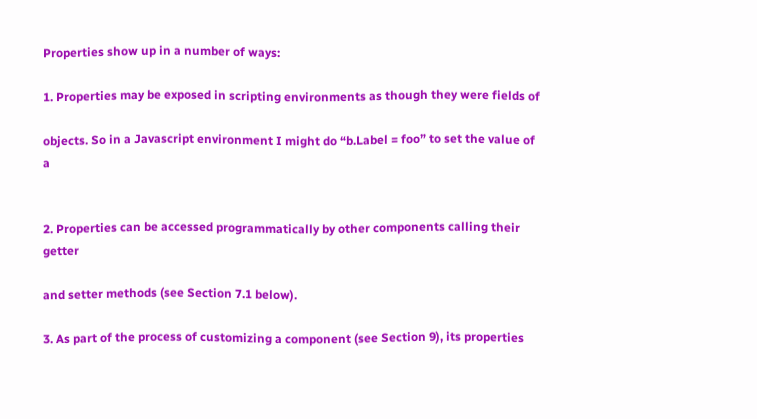Properties show up in a number of ways:

1. Properties may be exposed in scripting environments as though they were fields of

objects. So in a Javascript environment I might do “b.Label = foo” to set the value of a


2. Properties can be accessed programmatically by other components calling their getter

and setter methods (see Section 7.1 below).

3. As part of the process of customizing a component (see Section 9), its properties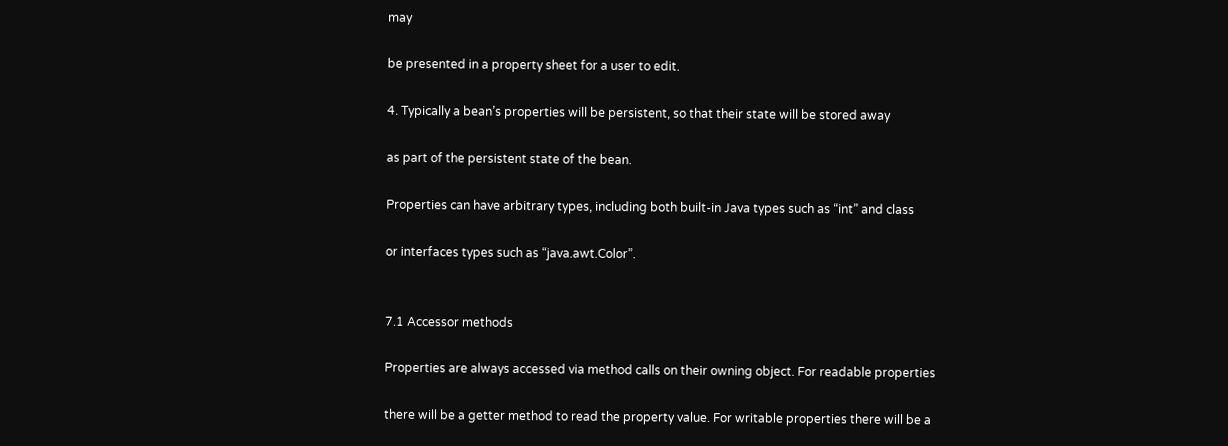may

be presented in a property sheet for a user to edit.

4. Typically a bean’s properties will be persistent, so that their state will be stored away

as part of the persistent state of the bean.

Properties can have arbitrary types, including both built-in Java types such as “int” and class

or interfaces types such as “java.awt.Color”.


7.1 Accessor methods

Properties are always accessed via method calls on their owning object. For readable properties

there will be a getter method to read the property value. For writable properties there will be a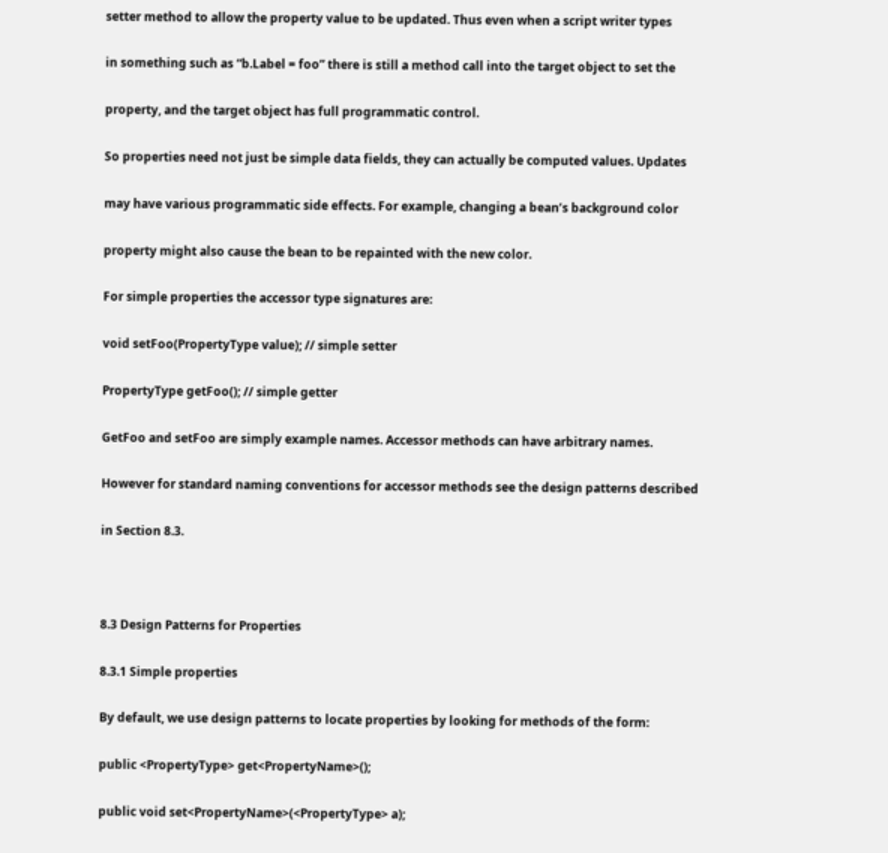setter method to allow the property value to be updated. Thus even when a script writer types

in something such as “b.Label = foo” there is still a method call into the target object to set the

property, and the target object has full programmatic control.

So properties need not just be simple data fields, they can actually be computed values. Updates

may have various programmatic side effects. For example, changing a bean’s background color

property might also cause the bean to be repainted with the new color.

For simple properties the accessor type signatures are:

void setFoo(PropertyType value); // simple setter

PropertyType getFoo(); // simple getter

GetFoo and setFoo are simply example names. Accessor methods can have arbitrary names.

However for standard naming conventions for accessor methods see the design patterns described

in Section 8.3.



8.3 Design Patterns for Properties

8.3.1 Simple properties

By default, we use design patterns to locate properties by looking for methods of the form:

public <PropertyType> get<PropertyName>();

public void set<PropertyName>(<PropertyType> a);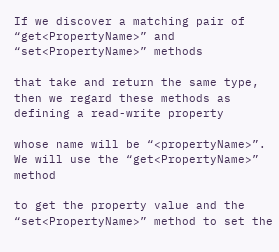If we discover a matching pair of “get<PropertyName>” and “set<PropertyName>” methods

that take and return the same type, then we regard these methods as defining a read-write property

whose name will be “<propertyName>”. We will use the “get<PropertyName>” method

to get the property value and the “set<PropertyName>” method to set the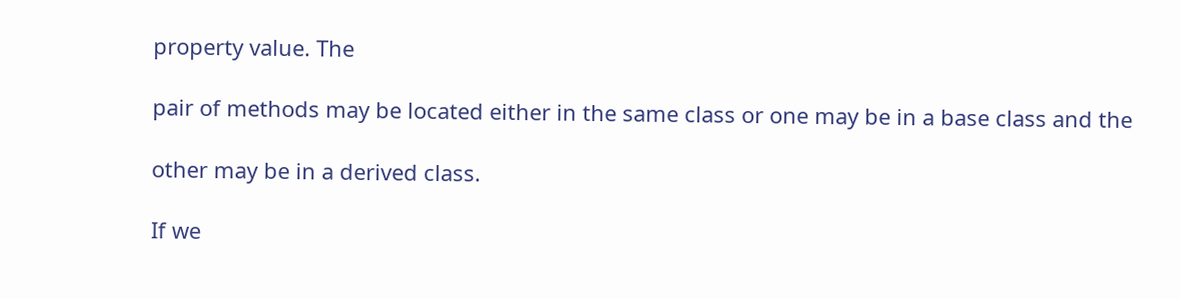property value. The

pair of methods may be located either in the same class or one may be in a base class and the

other may be in a derived class.

If we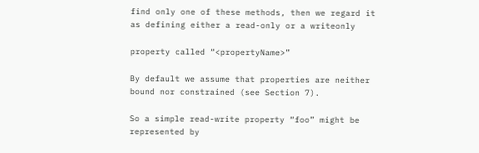find only one of these methods, then we regard it as defining either a read-only or a writeonly

property called “<propertyName>”

By default we assume that properties are neither bound nor constrained (see Section 7).

So a simple read-write property “foo” might be represented by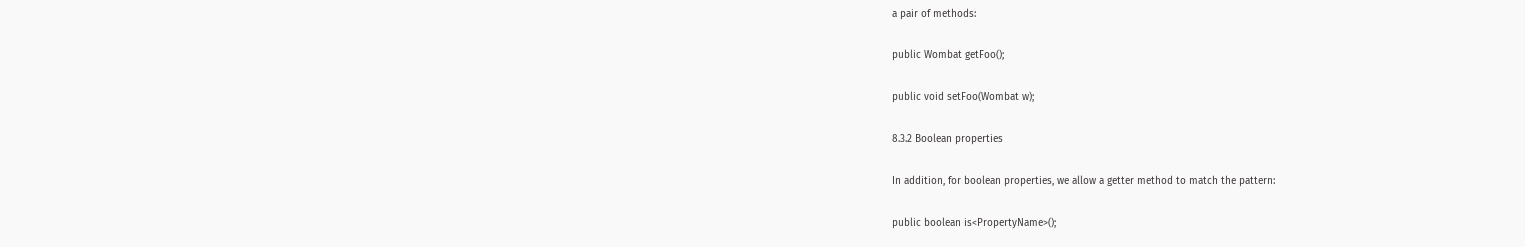a pair of methods:

public Wombat getFoo();

public void setFoo(Wombat w);

8.3.2 Boolean properties

In addition, for boolean properties, we allow a getter method to match the pattern:

public boolean is<PropertyName>();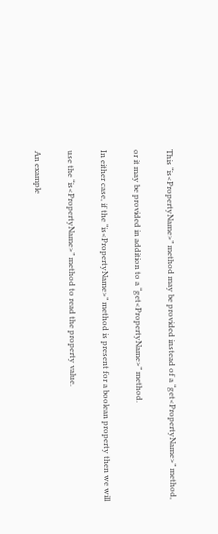This “is<PropertyName>” method may be provided instead of a “get<PropertyName>” method,

or it may be provided in addition to a “get<PropertyName>” method.

In either case, if the “is<PropertyName>” method is present for a boolean property then we will

use the “is<PropertyName>” method to read the property value.

An example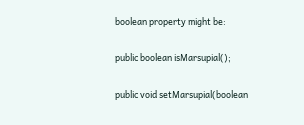boolean property might be:

public boolean isMarsupial();

public void setMarsupial(boolean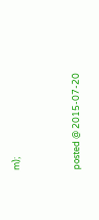m);


posted @ 2015-07-20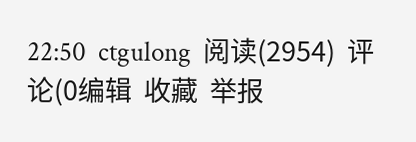22:50  ctgulong  阅读(2954)  评论(0编辑  收藏  举报